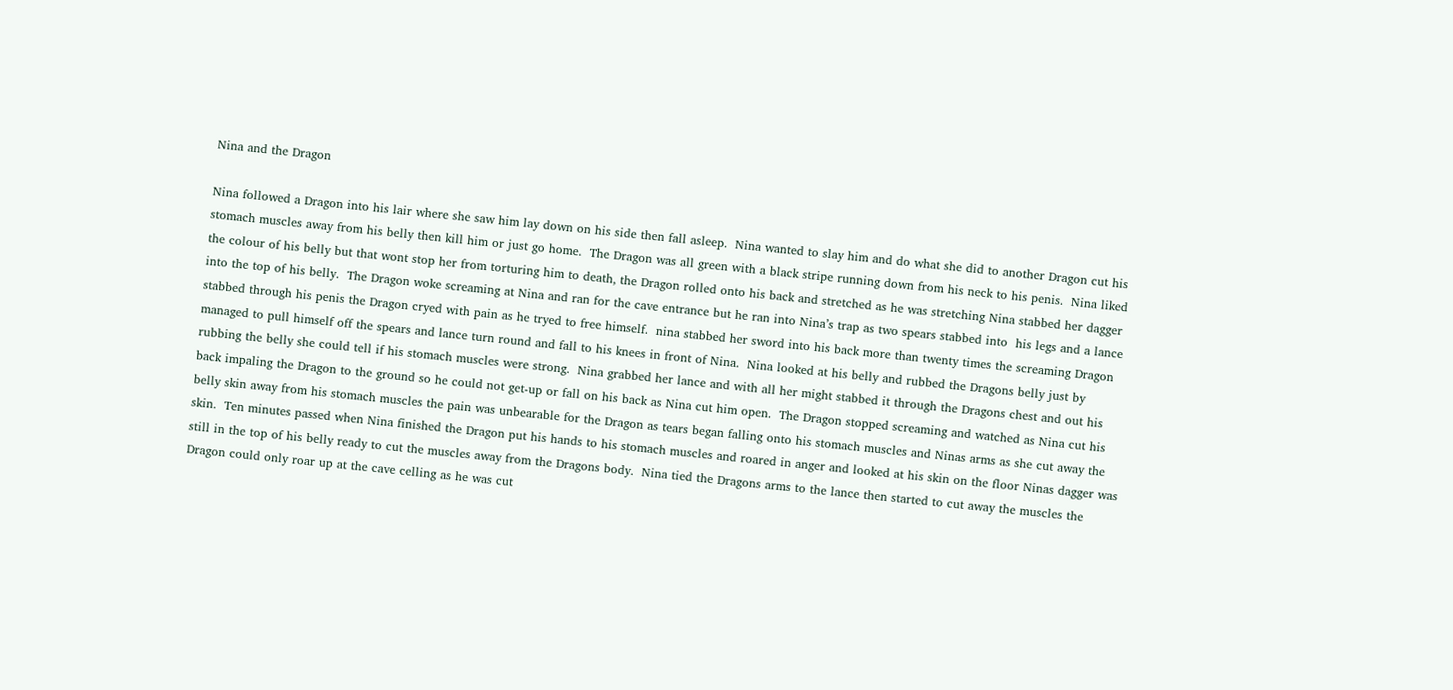Nina and the Dragon

Nina followed a Dragon into his lair where she saw him lay down on his side then fall asleep.  Nina wanted to slay him and do what she did to another Dragon cut his stomach muscles away from his belly then kill him or just go home.  The Dragon was all green with a black stripe running down from his neck to his penis.  Nina liked the colour of his belly but that wont stop her from torturing him to death, the Dragon rolled onto his back and stretched as he was stretching Nina stabbed her dagger into the top of his belly.  The Dragon woke screaming at Nina and ran for the cave entrance but he ran into Nina’s trap as two spears stabbed into  his legs and a lance stabbed through his penis the Dragon cryed with pain as he tryed to free himself.  nina stabbed her sword into his back more than twenty times the screaming Dragon managed to pull himself off the spears and lance turn round and fall to his knees in front of Nina.  Nina looked at his belly and rubbed the Dragons belly just by rubbing the belly she could tell if his stomach muscles were strong.  Nina grabbed her lance and with all her might stabbed it through the Dragons chest and out his back impaling the Dragon to the ground so he could not get-up or fall on his back as Nina cut him open.  The Dragon stopped screaming and watched as Nina cut his belly skin away from his stomach muscles the pain was unbearable for the Dragon as tears began falling onto his stomach muscles and Ninas arms as she cut away the skin.  Ten minutes passed when Nina finished the Dragon put his hands to his stomach muscles and roared in anger and looked at his skin on the floor Ninas dagger was still in the top of his belly ready to cut the muscles away from the Dragons body.  Nina tied the Dragons arms to the lance then started to cut away the muscles the Dragon could only roar up at the cave celling as he was cut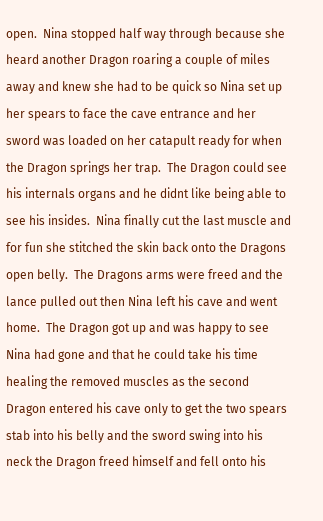open.  Nina stopped half way through because she heard another Dragon roaring a couple of miles away and knew she had to be quick so Nina set up her spears to face the cave entrance and her sword was loaded on her catapult ready for when the Dragon springs her trap.  The Dragon could see his internals organs and he didnt like being able to see his insides.  Nina finally cut the last muscle and for fun she stitched the skin back onto the Dragons open belly.  The Dragons arms were freed and the lance pulled out then Nina left his cave and went home.  The Dragon got up and was happy to see Nina had gone and that he could take his time healing the removed muscles as the second Dragon entered his cave only to get the two spears stab into his belly and the sword swing into his neck the Dragon freed himself and fell onto his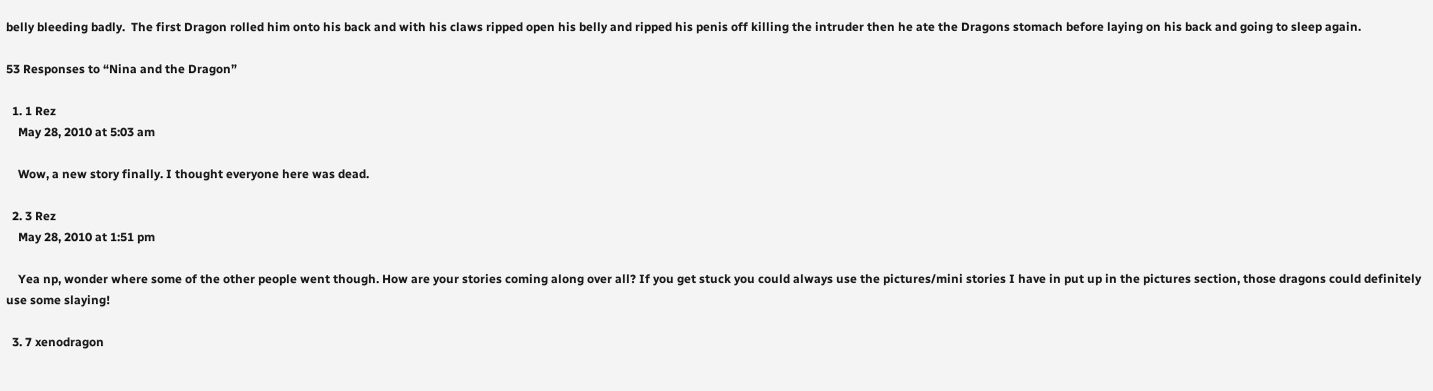belly bleeding badly.  The first Dragon rolled him onto his back and with his claws ripped open his belly and ripped his penis off killing the intruder then he ate the Dragons stomach before laying on his back and going to sleep again.

53 Responses to “Nina and the Dragon”

  1. 1 Rez
    May 28, 2010 at 5:03 am

    Wow, a new story finally. I thought everyone here was dead.

  2. 3 Rez
    May 28, 2010 at 1:51 pm

    Yea np, wonder where some of the other people went though. How are your stories coming along over all? If you get stuck you could always use the pictures/mini stories I have in put up in the pictures section, those dragons could definitely use some slaying!

  3. 7 xenodragon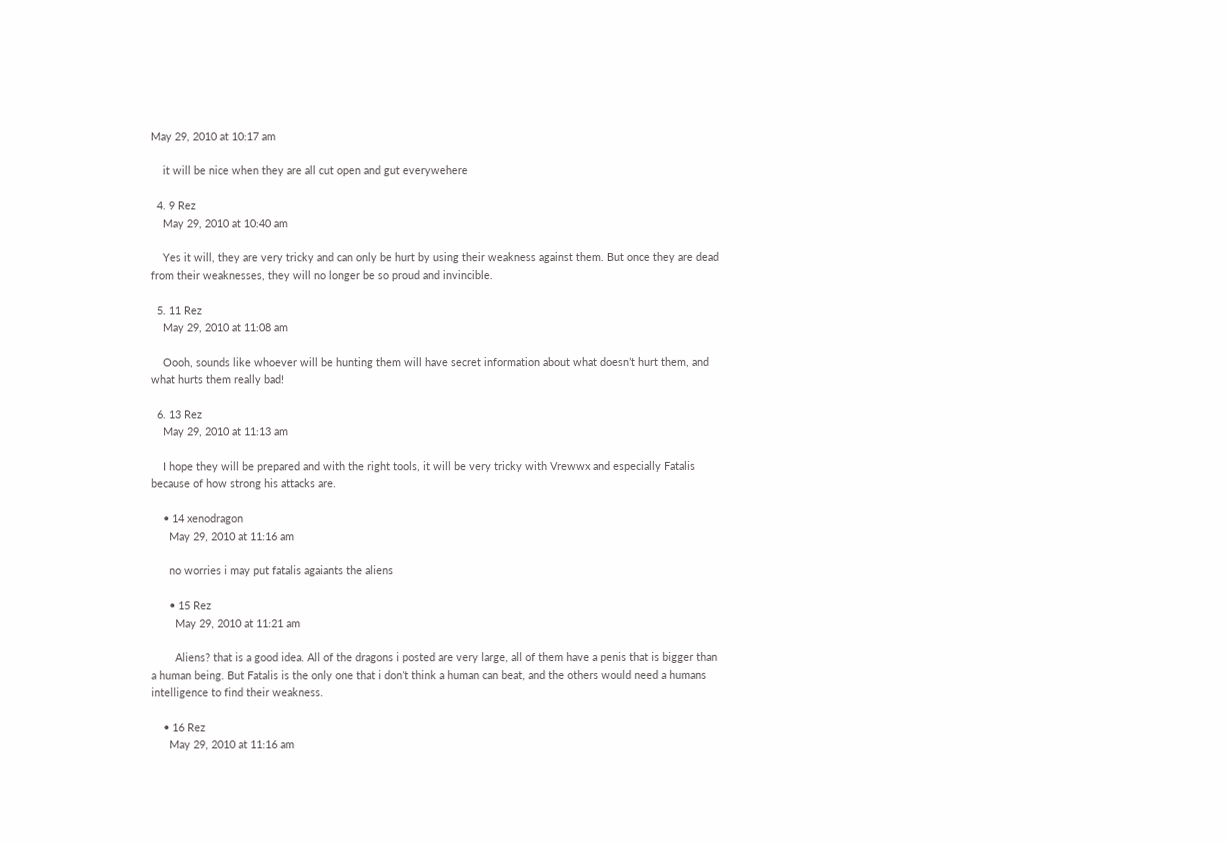May 29, 2010 at 10:17 am

    it will be nice when they are all cut open and gut everywehere

  4. 9 Rez
    May 29, 2010 at 10:40 am

    Yes it will, they are very tricky and can only be hurt by using their weakness against them. But once they are dead from their weaknesses, they will no longer be so proud and invincible.

  5. 11 Rez
    May 29, 2010 at 11:08 am

    Oooh, sounds like whoever will be hunting them will have secret information about what doesn’t hurt them, and what hurts them really bad!

  6. 13 Rez
    May 29, 2010 at 11:13 am

    I hope they will be prepared and with the right tools, it will be very tricky with Vrewwx and especially Fatalis because of how strong his attacks are.

    • 14 xenodragon
      May 29, 2010 at 11:16 am

      no worries i may put fatalis agaiants the aliens

      • 15 Rez
        May 29, 2010 at 11:21 am

        Aliens? that is a good idea. All of the dragons i posted are very large, all of them have a penis that is bigger than a human being. But Fatalis is the only one that i don’t think a human can beat, and the others would need a humans intelligence to find their weakness.

    • 16 Rez
      May 29, 2010 at 11:16 am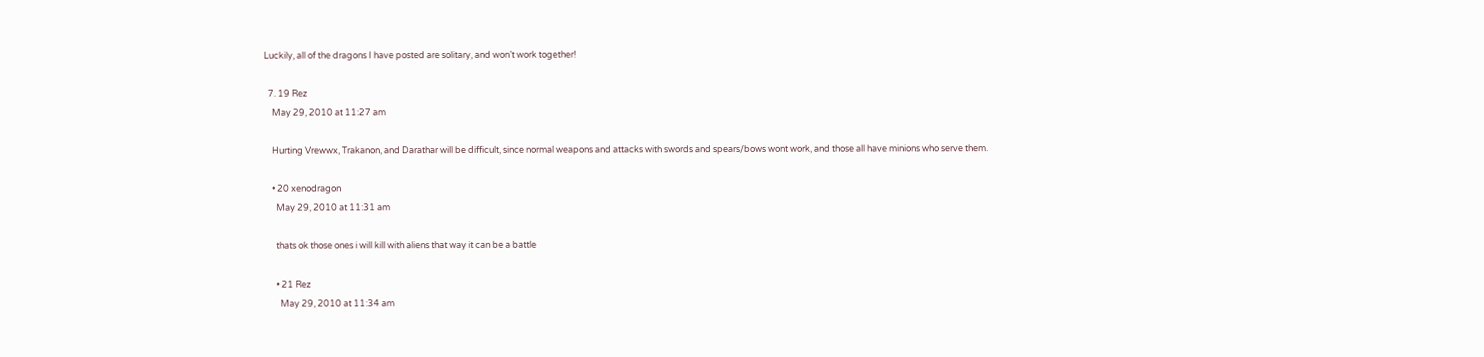Luckily, all of the dragons I have posted are solitary, and won’t work together!

  7. 19 Rez
    May 29, 2010 at 11:27 am

    Hurting Vrewwx, Trakanon, and Darathar will be difficult, since normal weapons and attacks with swords and spears/bows wont work, and those all have minions who serve them.

    • 20 xenodragon
      May 29, 2010 at 11:31 am

      thats ok those ones i will kill with aliens that way it can be a battle

      • 21 Rez
        May 29, 2010 at 11:34 am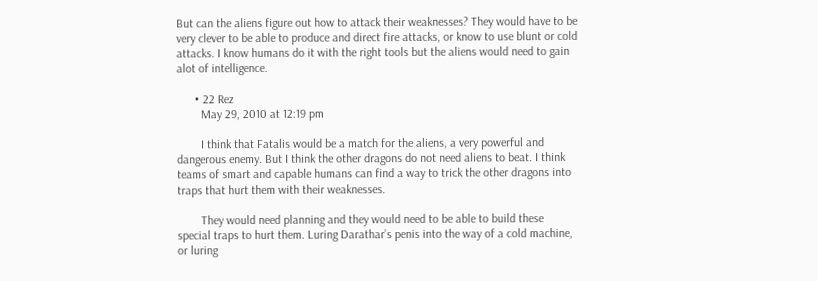But can the aliens figure out how to attack their weaknesses? They would have to be very clever to be able to produce and direct fire attacks, or know to use blunt or cold attacks. I know humans do it with the right tools but the aliens would need to gain alot of intelligence.

      • 22 Rez
        May 29, 2010 at 12:19 pm

        I think that Fatalis would be a match for the aliens, a very powerful and dangerous enemy. But I think the other dragons do not need aliens to beat. I think teams of smart and capable humans can find a way to trick the other dragons into traps that hurt them with their weaknesses.

        They would need planning and they would need to be able to build these special traps to hurt them. Luring Darathar’s penis into the way of a cold machine, or luring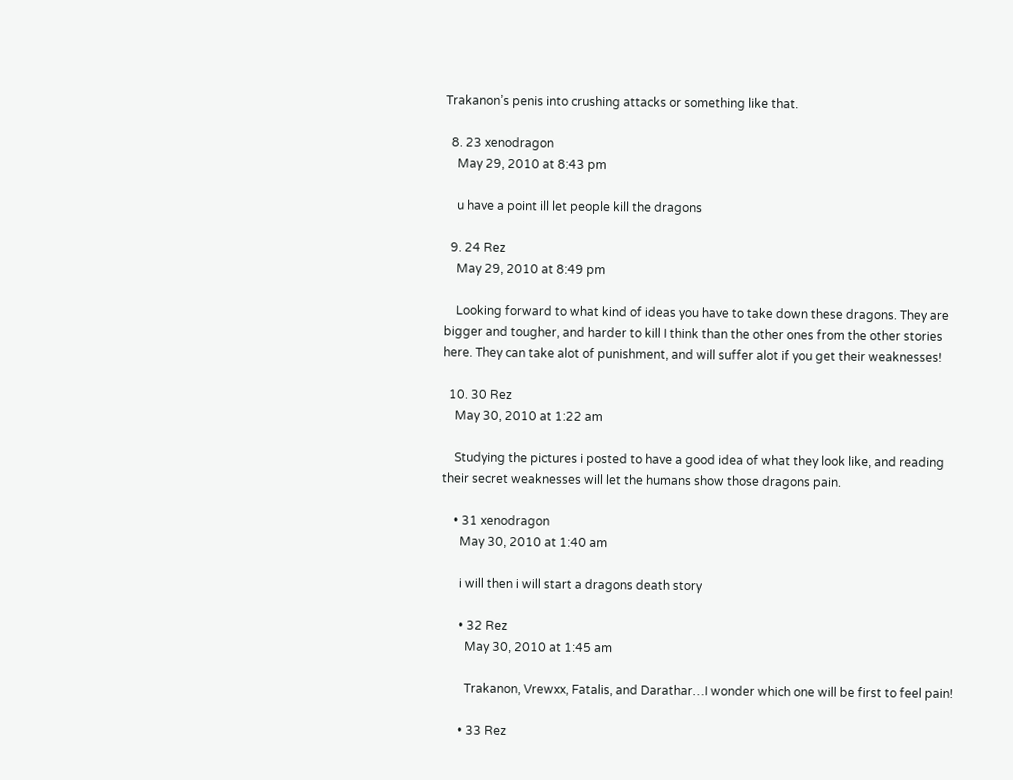Trakanon’s penis into crushing attacks or something like that.

  8. 23 xenodragon
    May 29, 2010 at 8:43 pm

    u have a point ill let people kill the dragons

  9. 24 Rez
    May 29, 2010 at 8:49 pm

    Looking forward to what kind of ideas you have to take down these dragons. They are bigger and tougher, and harder to kill I think than the other ones from the other stories here. They can take alot of punishment, and will suffer alot if you get their weaknesses!

  10. 30 Rez
    May 30, 2010 at 1:22 am

    Studying the pictures i posted to have a good idea of what they look like, and reading their secret weaknesses will let the humans show those dragons pain.

    • 31 xenodragon
      May 30, 2010 at 1:40 am

      i will then i will start a dragons death story

      • 32 Rez
        May 30, 2010 at 1:45 am

        Trakanon, Vrewxx, Fatalis, and Darathar…I wonder which one will be first to feel pain!

      • 33 Rez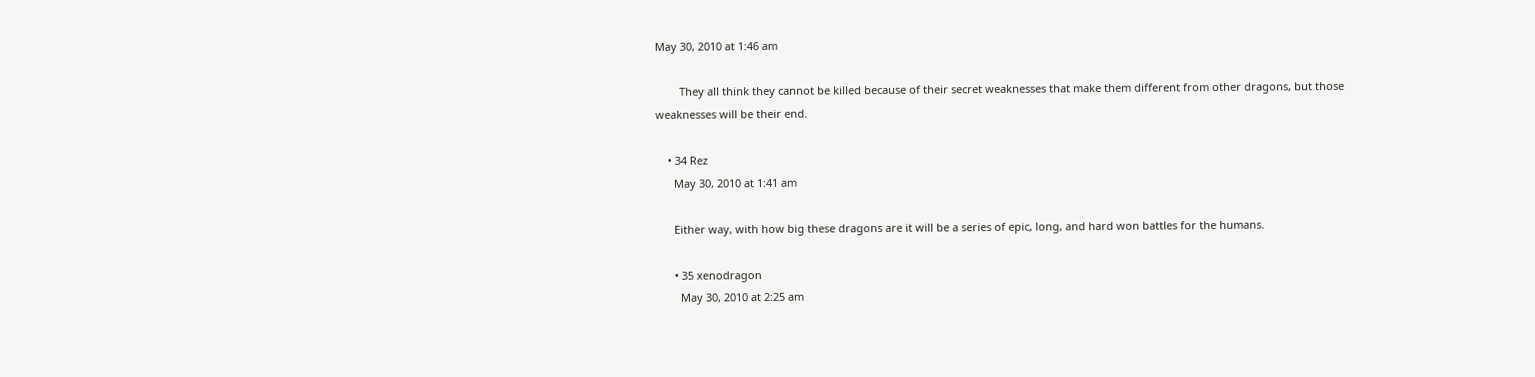May 30, 2010 at 1:46 am

        They all think they cannot be killed because of their secret weaknesses that make them different from other dragons, but those weaknesses will be their end.

    • 34 Rez
      May 30, 2010 at 1:41 am

      Either way, with how big these dragons are it will be a series of epic, long, and hard won battles for the humans.

      • 35 xenodragon
        May 30, 2010 at 2:25 am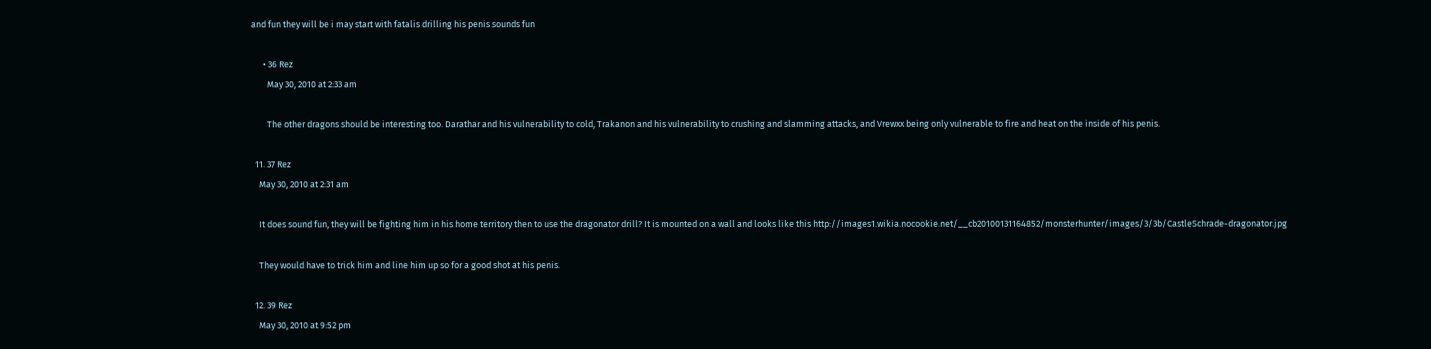and fun they will be i may start with fatalis drilling his penis sounds fun

      • 36 Rez
        May 30, 2010 at 2:33 am

        The other dragons should be interesting too. Darathar and his vulnerability to cold, Trakanon and his vulnerability to crushing and slamming attacks, and Vrewxx being only vulnerable to fire and heat on the inside of his penis.

  11. 37 Rez
    May 30, 2010 at 2:31 am

    It does sound fun, they will be fighting him in his home territory then to use the dragonator drill? It is mounted on a wall and looks like this http://images1.wikia.nocookie.net/__cb20100131164852/monsterhunter/images/3/3b/CastleSchrade-dragonator.jpg

    They would have to trick him and line him up so for a good shot at his penis.

  12. 39 Rez
    May 30, 2010 at 9:52 pm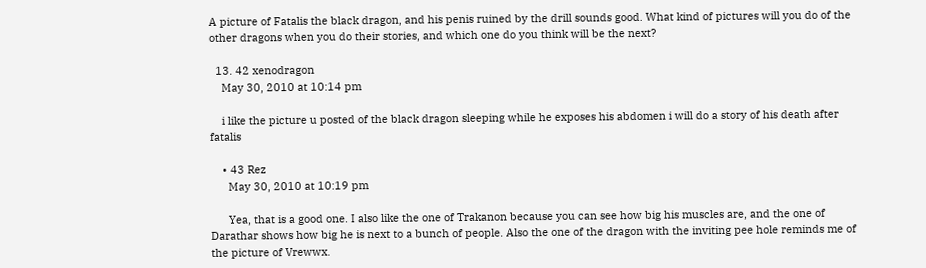A picture of Fatalis the black dragon, and his penis ruined by the drill sounds good. What kind of pictures will you do of the other dragons when you do their stories, and which one do you think will be the next?

  13. 42 xenodragon
    May 30, 2010 at 10:14 pm

    i like the picture u posted of the black dragon sleeping while he exposes his abdomen i will do a story of his death after fatalis

    • 43 Rez
      May 30, 2010 at 10:19 pm

      Yea, that is a good one. I also like the one of Trakanon because you can see how big his muscles are, and the one of Darathar shows how big he is next to a bunch of people. Also the one of the dragon with the inviting pee hole reminds me of the picture of Vrewwx.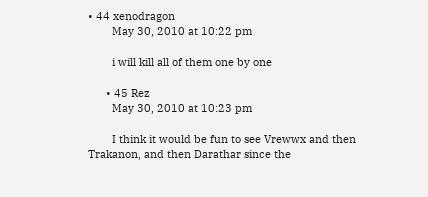• 44 xenodragon
        May 30, 2010 at 10:22 pm

        i will kill all of them one by one

      • 45 Rez
        May 30, 2010 at 10:23 pm

        I think it would be fun to see Vrewwx and then Trakanon, and then Darathar since the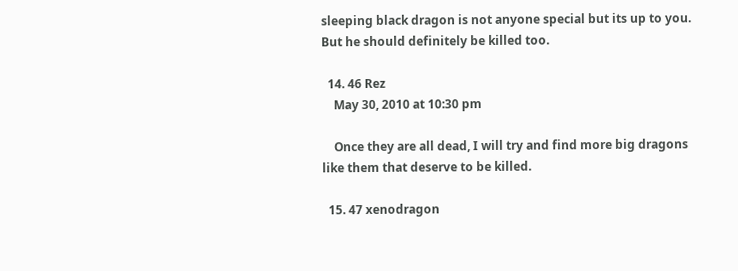sleeping black dragon is not anyone special but its up to you. But he should definitely be killed too.

  14. 46 Rez
    May 30, 2010 at 10:30 pm

    Once they are all dead, I will try and find more big dragons like them that deserve to be killed.

  15. 47 xenodragon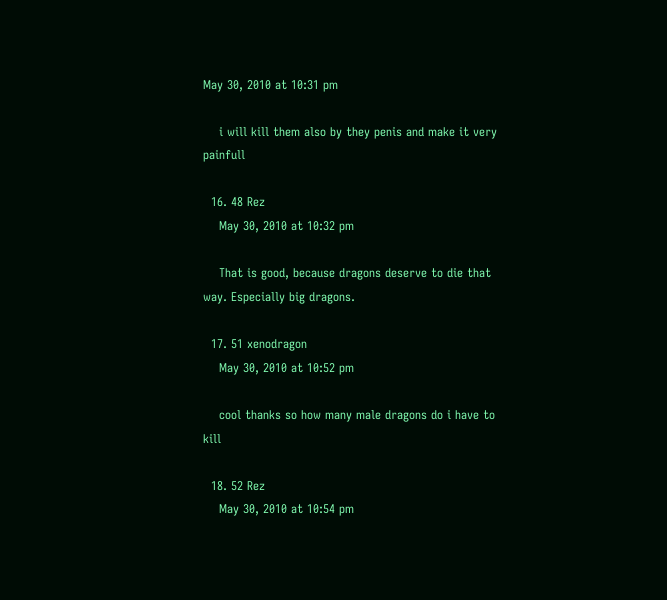May 30, 2010 at 10:31 pm

    i will kill them also by they penis and make it very painfull

  16. 48 Rez
    May 30, 2010 at 10:32 pm

    That is good, because dragons deserve to die that way. Especially big dragons.

  17. 51 xenodragon
    May 30, 2010 at 10:52 pm

    cool thanks so how many male dragons do i have to kill

  18. 52 Rez
    May 30, 2010 at 10:54 pm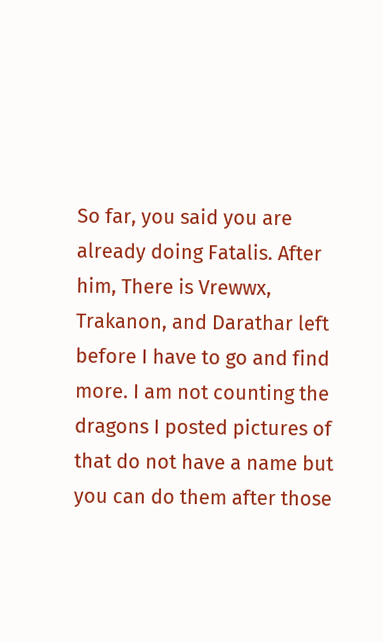So far, you said you are already doing Fatalis. After him, There is Vrewwx, Trakanon, and Darathar left before I have to go and find more. I am not counting the dragons I posted pictures of that do not have a name but you can do them after those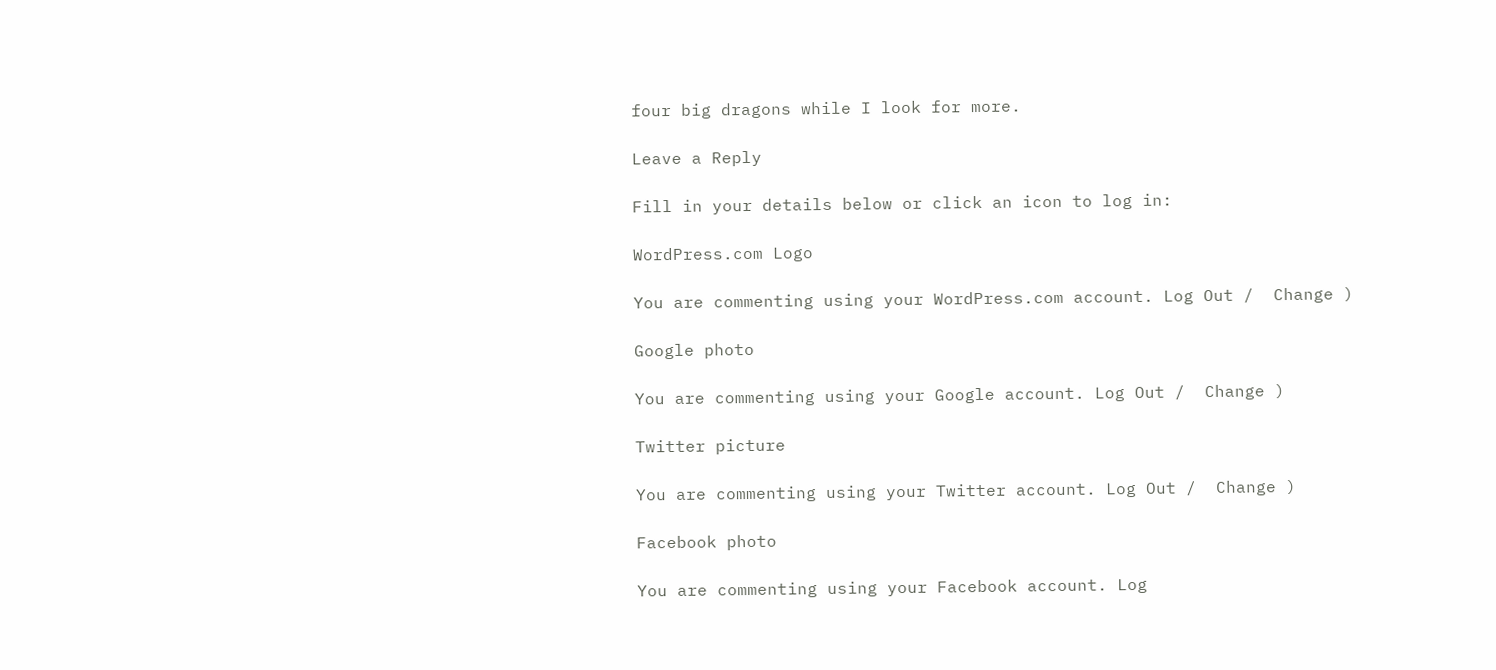four big dragons while I look for more.

Leave a Reply

Fill in your details below or click an icon to log in:

WordPress.com Logo

You are commenting using your WordPress.com account. Log Out /  Change )

Google photo

You are commenting using your Google account. Log Out /  Change )

Twitter picture

You are commenting using your Twitter account. Log Out /  Change )

Facebook photo

You are commenting using your Facebook account. Log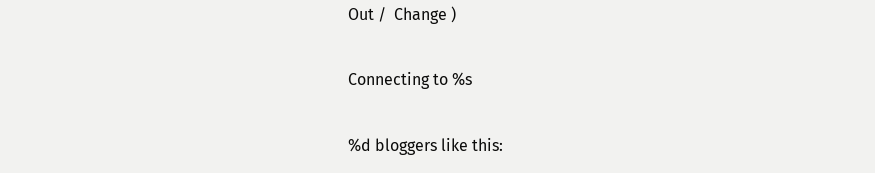Out /  Change )

Connecting to %s

%d bloggers like this: